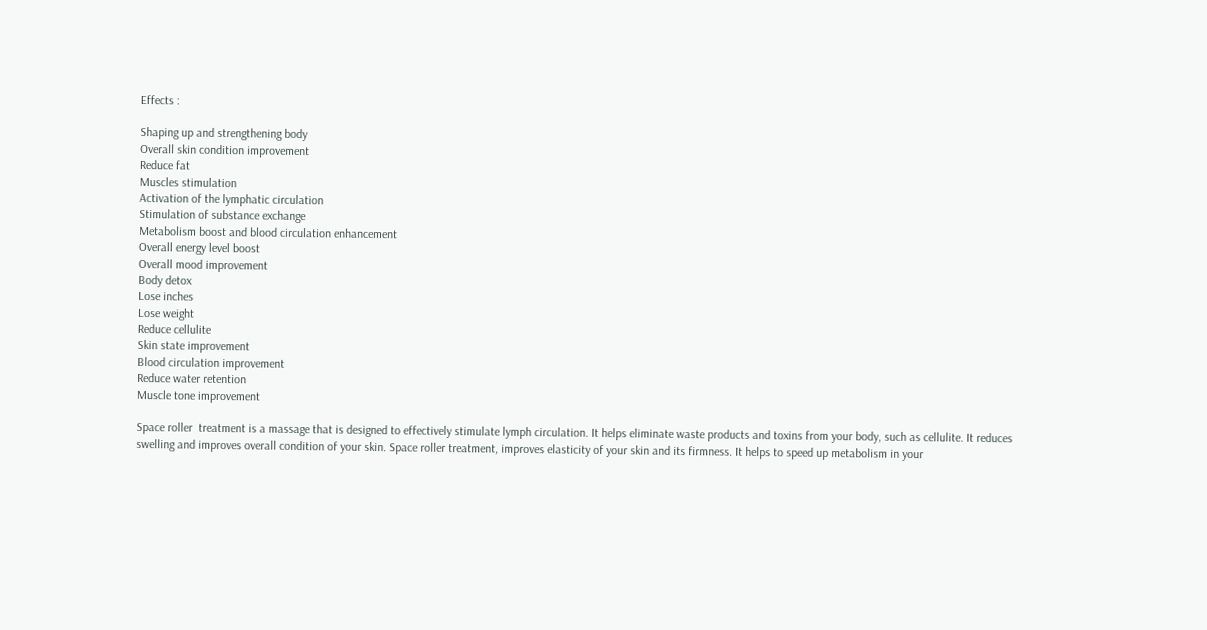Effects :

Shaping up and strengthening body
Overall skin condition improvement
Reduce fat
Muscles stimulation
Activation of the lymphatic circulation
Stimulation of substance exchange
Metabolism boost and blood circulation enhancement
Overall energy level boost
Overall mood improvement
Body detox
Lose inches
Lose weight
Reduce cellulite
Skin state improvement
Blood circulation improvement
Reduce water retention
Muscle tone improvement

Space roller  treatment is a massage that is designed to effectively stimulate lymph circulation. It helps eliminate waste products and toxins from your body, such as cellulite. It reduces swelling and improves overall condition of your skin. Space roller treatment, improves elasticity of your skin and its firmness. It helps to speed up metabolism in your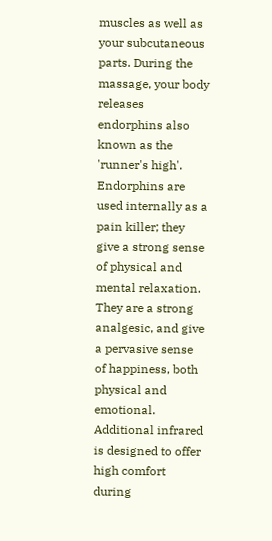muscles as well as your subcutaneous parts. During the massage, your body releases endorphins also known as the 'runner's high'. Endorphins are used internally as a pain killer; they give a strong sense of physical and mental relaxation. They are a strong analgesic, and give a pervasive sense of happiness, both physical and emotional.  Additional infrared is designed to offer high comfort during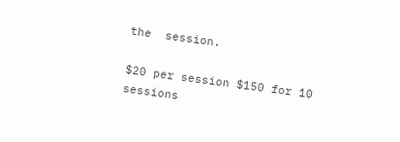the  session.

$20 per session $150 for 10 sessions